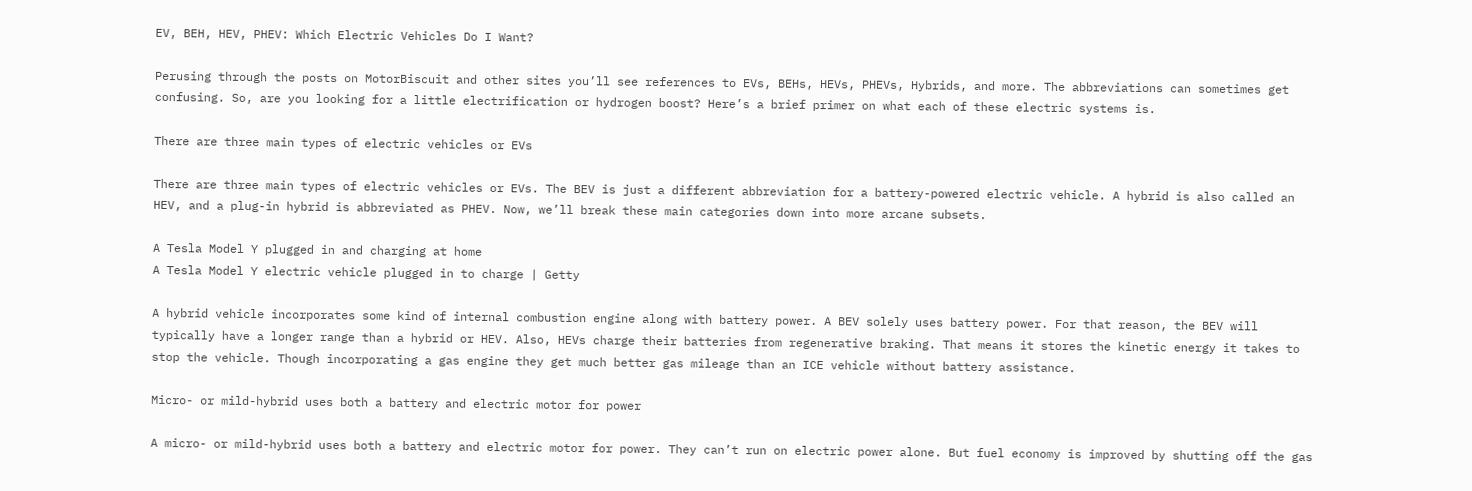EV, BEH, HEV, PHEV: Which Electric Vehicles Do I Want?

Perusing through the posts on MotorBiscuit and other sites you’ll see references to EVs, BEHs, HEVs, PHEVs, Hybrids, and more. The abbreviations can sometimes get confusing. So, are you looking for a little electrification or hydrogen boost? Here’s a brief primer on what each of these electric systems is.

There are three main types of electric vehicles or EVs

There are three main types of electric vehicles or EVs. The BEV is just a different abbreviation for a battery-powered electric vehicle. A hybrid is also called an HEV, and a plug-in hybrid is abbreviated as PHEV. Now, we’ll break these main categories down into more arcane subsets.

A Tesla Model Y plugged in and charging at home
A Tesla Model Y electric vehicle plugged in to charge | Getty

A hybrid vehicle incorporates some kind of internal combustion engine along with battery power. A BEV solely uses battery power. For that reason, the BEV will typically have a longer range than a hybrid or HEV. Also, HEVs charge their batteries from regenerative braking. That means it stores the kinetic energy it takes to stop the vehicle. Though incorporating a gas engine they get much better gas mileage than an ICE vehicle without battery assistance.

Micro- or mild-hybrid uses both a battery and electric motor for power

A micro- or mild-hybrid uses both a battery and electric motor for power. They can’t run on electric power alone. But fuel economy is improved by shutting off the gas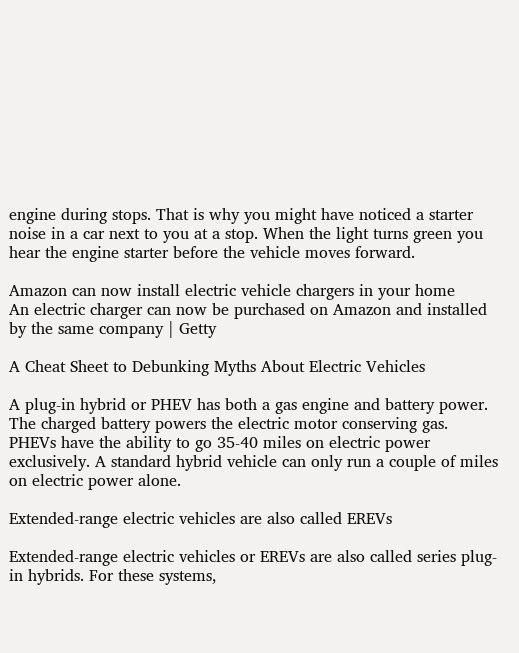engine during stops. That is why you might have noticed a starter noise in a car next to you at a stop. When the light turns green you hear the engine starter before the vehicle moves forward.

Amazon can now install electric vehicle chargers in your home
An electric charger can now be purchased on Amazon and installed by the same company | Getty

A Cheat Sheet to Debunking Myths About Electric Vehicles

A plug-in hybrid or PHEV has both a gas engine and battery power. The charged battery powers the electric motor conserving gas. PHEVs have the ability to go 35-40 miles on electric power exclusively. A standard hybrid vehicle can only run a couple of miles on electric power alone.

Extended-range electric vehicles are also called EREVs

Extended-range electric vehicles or EREVs are also called series plug-in hybrids. For these systems,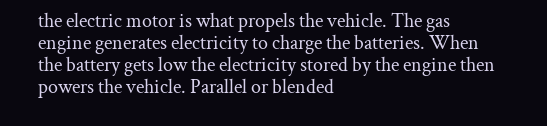the electric motor is what propels the vehicle. The gas engine generates electricity to charge the batteries. When the battery gets low the electricity stored by the engine then powers the vehicle. Parallel or blended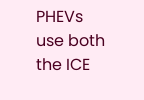PHEVs use both the ICE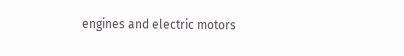engines and electric motors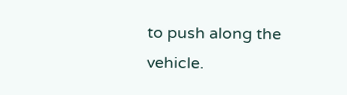to push along the vehicle.